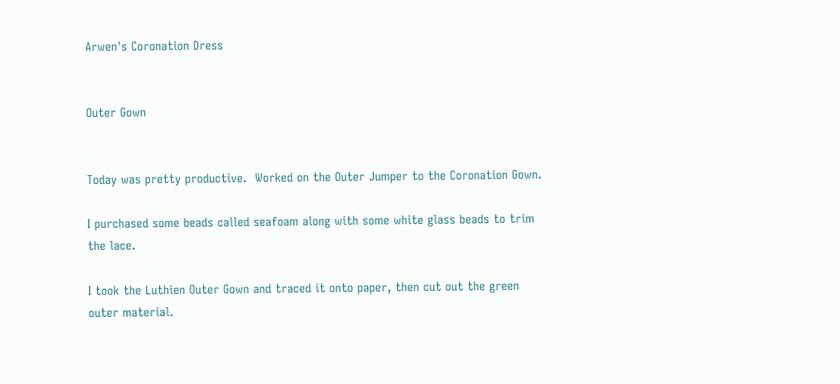Arwen's Coronation Dress


Outer Gown


Today was pretty productive.  Worked on the Outer Jumper to the Coronation Gown.

I purchased some beads called seafoam along with some white glass beads to trim the lace.

I took the Luthien Outer Gown and traced it onto paper, then cut out the green outer material.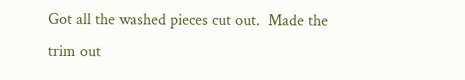Got all the washed pieces cut out.  Made the trim out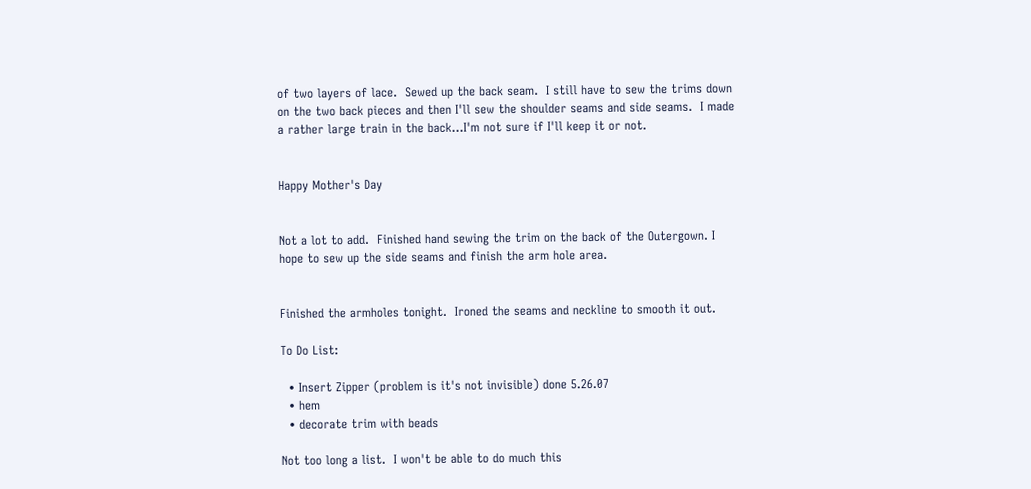of two layers of lace.  Sewed up the back seam.  I still have to sew the trims down on the two back pieces and then I'll sew the shoulder seams and side seams.  I made a rather large train in the back...I'm not sure if I'll keep it or not.


Happy Mother's Day


Not a lot to add.  Finished hand sewing the trim on the back of the Outergown. I hope to sew up the side seams and finish the arm hole area.


Finished the armholes tonight.  Ironed the seams and neckline to smooth it out.

To Do List:

  • Insert Zipper (problem is it's not invisible) done 5.26.07
  • hem
  • decorate trim with beads

Not too long a list.  I won't be able to do much this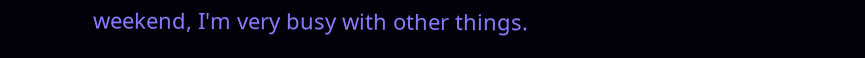weekend, I'm very busy with other things.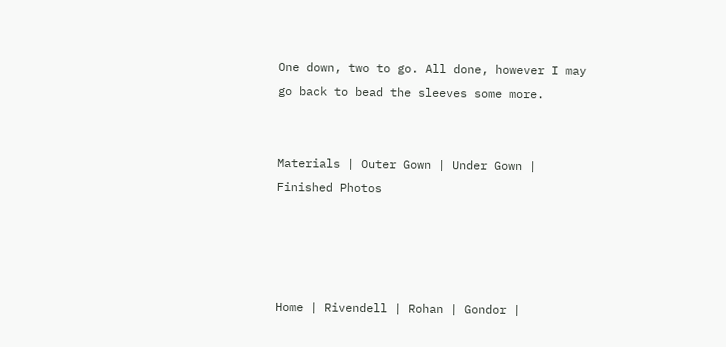One down, two to go. All done, however I may go back to bead the sleeves some more.


Materials | Outer Gown | Under Gown | Finished Photos




Home | Rivendell | Rohan | Gondor |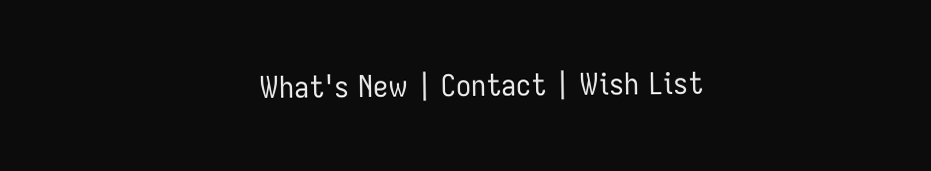What's New | Contact | Wish List